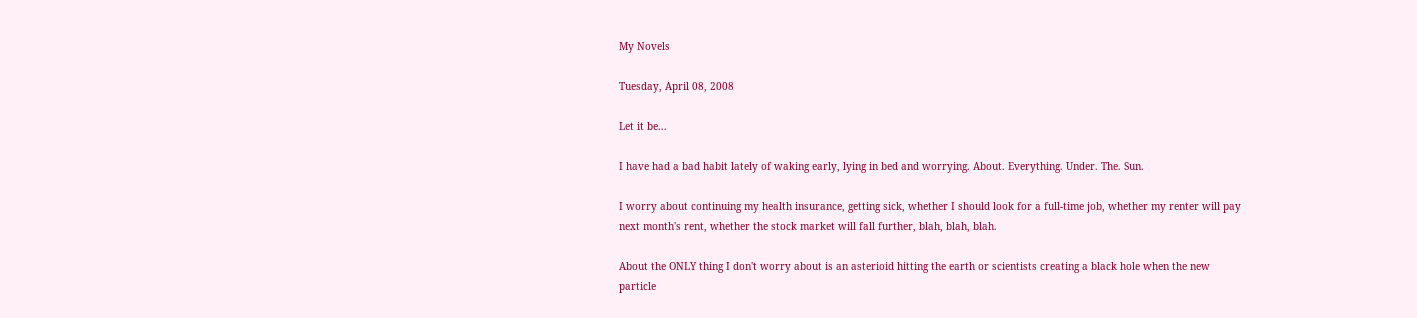My Novels

Tuesday, April 08, 2008

Let it be...

I have had a bad habit lately of waking early, lying in bed and worrying. About. Everything. Under. The. Sun.

I worry about continuing my health insurance, getting sick, whether I should look for a full-time job, whether my renter will pay next month's rent, whether the stock market will fall further, blah, blah, blah.

About the ONLY thing I don't worry about is an asterioid hitting the earth or scientists creating a black hole when the new particle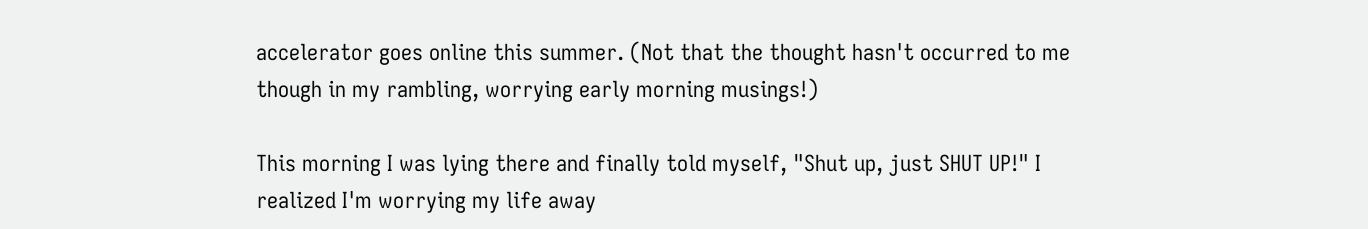accelerator goes online this summer. (Not that the thought hasn't occurred to me though in my rambling, worrying early morning musings!)

This morning I was lying there and finally told myself, "Shut up, just SHUT UP!" I realized I'm worrying my life away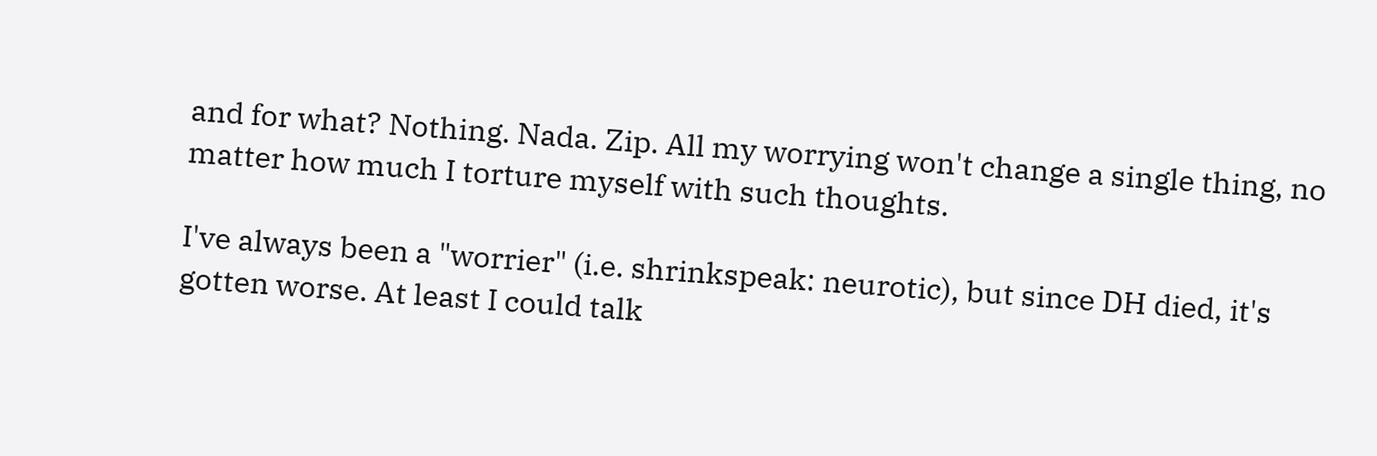and for what? Nothing. Nada. Zip. All my worrying won't change a single thing, no matter how much I torture myself with such thoughts.

I've always been a "worrier" (i.e. shrinkspeak: neurotic), but since DH died, it's gotten worse. At least I could talk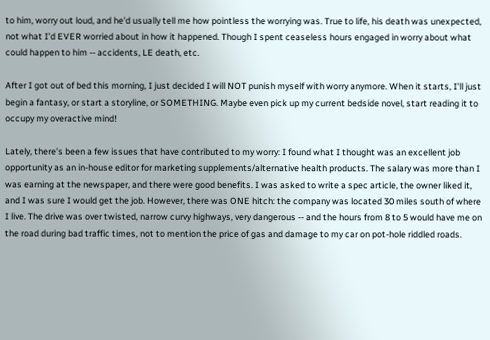to him, worry out loud, and he'd usually tell me how pointless the worrying was. True to life, his death was unexpected, not what I'd EVER worried about in how it happened. Though I spent ceaseless hours engaged in worry about what could happen to him -- accidents, LE death, etc.

After I got out of bed this morning, I just decided I will NOT punish myself with worry anymore. When it starts, I'll just begin a fantasy, or start a storyline, or SOMETHING. Maybe even pick up my current bedside novel, start reading it to occupy my overactive mind!

Lately, there's been a few issues that have contributed to my worry: I found what I thought was an excellent job opportunity as an in-house editor for marketing supplements/alternative health products. The salary was more than I was earning at the newspaper, and there were good benefits. I was asked to write a spec article, the owner liked it, and I was sure I would get the job. However, there was ONE hitch: the company was located 30 miles south of where I live. The drive was over twisted, narrow curvy highways, very dangerous -- and the hours from 8 to 5 would have me on the road during bad traffic times, not to mention the price of gas and damage to my car on pot-hole riddled roads.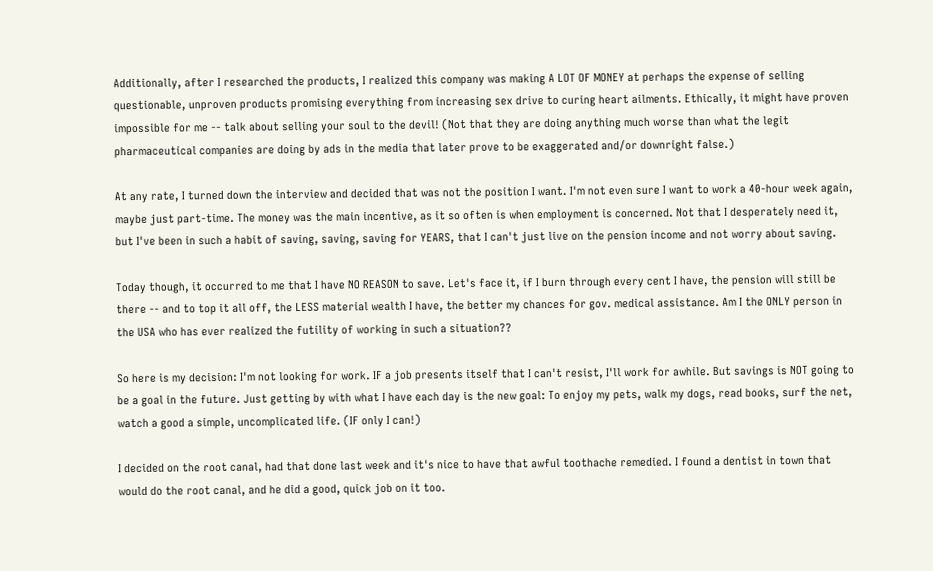Additionally, after I researched the products, I realized this company was making A LOT OF MONEY at perhaps the expense of selling questionable, unproven products promising everything from increasing sex drive to curing heart ailments. Ethically, it might have proven impossible for me -- talk about selling your soul to the devil! (Not that they are doing anything much worse than what the legit pharmaceutical companies are doing by ads in the media that later prove to be exaggerated and/or downright false.)

At any rate, I turned down the interview and decided that was not the position I want. I'm not even sure I want to work a 40-hour week again, maybe just part-time. The money was the main incentive, as it so often is when employment is concerned. Not that I desperately need it, but I've been in such a habit of saving, saving, saving for YEARS, that I can't just live on the pension income and not worry about saving.

Today though, it occurred to me that I have NO REASON to save. Let's face it, if I burn through every cent I have, the pension will still be there -- and to top it all off, the LESS material wealth I have, the better my chances for gov. medical assistance. Am I the ONLY person in the USA who has ever realized the futility of working in such a situation??

So here is my decision: I'm not looking for work. IF a job presents itself that I can't resist, I'll work for awhile. But savings is NOT going to be a goal in the future. Just getting by with what I have each day is the new goal: To enjoy my pets, walk my dogs, read books, surf the net, watch a good a simple, uncomplicated life. (IF only I can!)

I decided on the root canal, had that done last week and it's nice to have that awful toothache remedied. I found a dentist in town that would do the root canal, and he did a good, quick job on it too.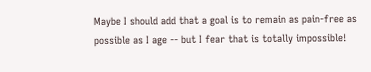Maybe I should add that a goal is to remain as pain-free as possible as I age -- but I fear that is totally impossible!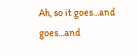Ah, so it goes...and goes...and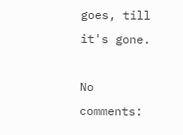goes, till it's gone.

No comments: